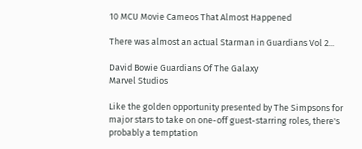10 MCU Movie Cameos That Almost Happened

There was almost an actual Starman in Guardians Vol 2...

David Bowie Guardians Of The Galaxy
Marvel Studios

Like the golden opportunity presented by The Simpsons for major stars to take on one-off guest-starring roles, there's probably a temptation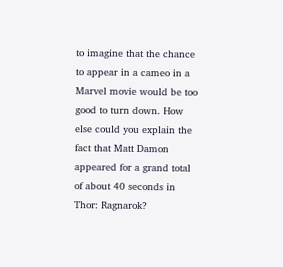to imagine that the chance to appear in a cameo in a Marvel movie would be too good to turn down. How else could you explain the fact that Matt Damon appeared for a grand total of about 40 seconds in Thor: Ragnarok?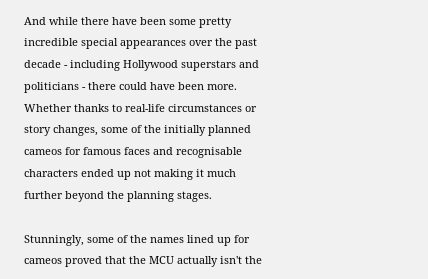And while there have been some pretty incredible special appearances over the past decade - including Hollywood superstars and politicians - there could have been more. Whether thanks to real-life circumstances or story changes, some of the initially planned cameos for famous faces and recognisable characters ended up not making it much further beyond the planning stages.

Stunningly, some of the names lined up for cameos proved that the MCU actually isn't the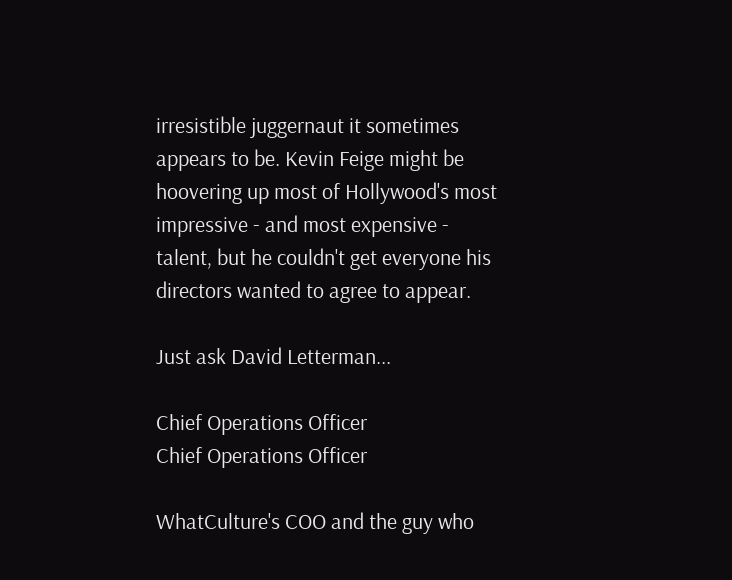irresistible juggernaut it sometimes appears to be. Kevin Feige might be hoovering up most of Hollywood's most impressive - and most expensive - talent, but he couldn't get everyone his directors wanted to agree to appear.

Just ask David Letterman...

Chief Operations Officer
Chief Operations Officer

WhatCulture's COO and the guy who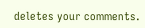deletes your comments.